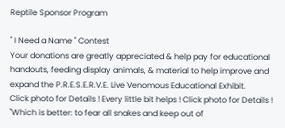Reptile Sponsor Program

" I Need a Name " Contest
Your donations are greatly appreciated & help pay for educational handouts, feeding display animals, & material to help improve and expand the P.R.E.S.E.R.V.E. Live Venomous Educational Exhibit.
Click photo for Details ! Every little bit helps ! Click photo for Details !
"Which is better: to fear all snakes and keep out of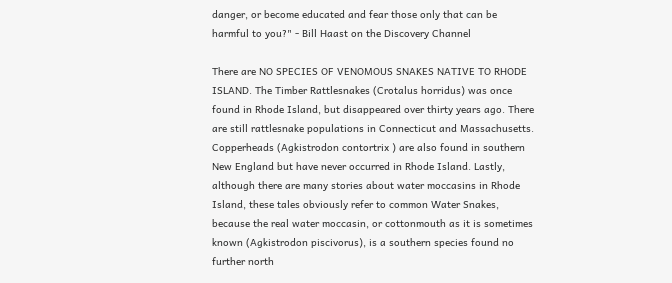danger, or become educated and fear those only that can be harmful to you?" - Bill Haast on the Discovery Channel

There are NO SPECIES OF VENOMOUS SNAKES NATIVE TO RHODE ISLAND. The Timber Rattlesnakes (Crotalus horridus) was once found in Rhode Island, but disappeared over thirty years ago. There are still rattlesnake populations in Connecticut and Massachusetts. Copperheads (Agkistrodon contortrix ) are also found in southern New England but have never occurred in Rhode Island. Lastly, although there are many stories about water moccasins in Rhode Island, these tales obviously refer to common Water Snakes, because the real water moccasin, or cottonmouth as it is sometimes known (Agkistrodon piscivorus), is a southern species found no further north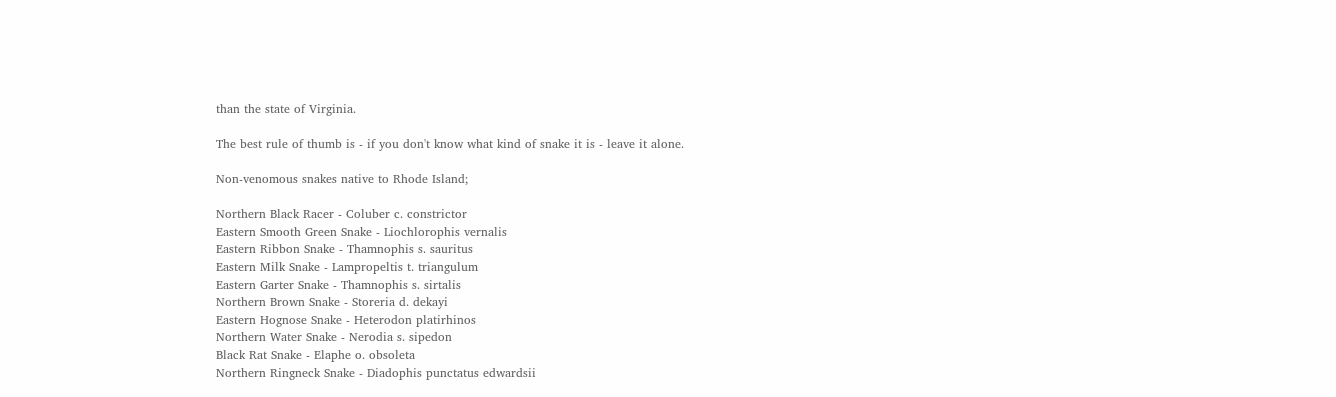than the state of Virginia.

The best rule of thumb is - if you don't know what kind of snake it is - leave it alone.

Non-venomous snakes native to Rhode Island;

Northern Black Racer - Coluber c. constrictor
Eastern Smooth Green Snake - Liochlorophis vernalis
Eastern Ribbon Snake - Thamnophis s. sauritus
Eastern Milk Snake - Lampropeltis t. triangulum
Eastern Garter Snake - Thamnophis s. sirtalis
Northern Brown Snake - Storeria d. dekayi
Eastern Hognose Snake - Heterodon platirhinos
Northern Water Snake - Nerodia s. sipedon
Black Rat Snake - Elaphe o. obsoleta
Northern Ringneck Snake - Diadophis punctatus edwardsii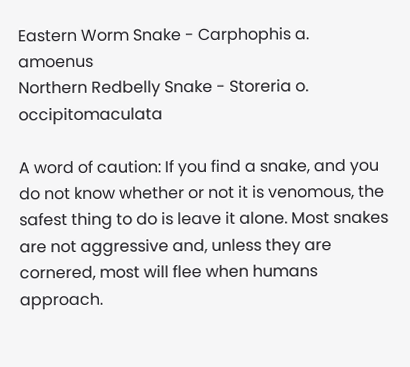Eastern Worm Snake - Carphophis a. amoenus
Northern Redbelly Snake - Storeria o. occipitomaculata

A word of caution: If you find a snake, and you do not know whether or not it is venomous, the safest thing to do is leave it alone. Most snakes are not aggressive and, unless they are cornered, most will flee when humans approach.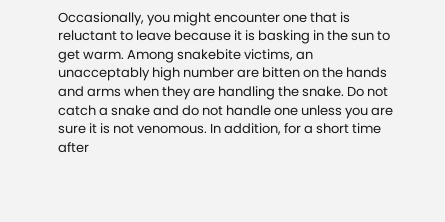Occasionally, you might encounter one that is reluctant to leave because it is basking in the sun to get warm. Among snakebite victims, an unacceptably high number are bitten on the hands and arms when they are handling the snake. Do not catch a snake and do not handle one unless you are sure it is not venomous. In addition, for a short time after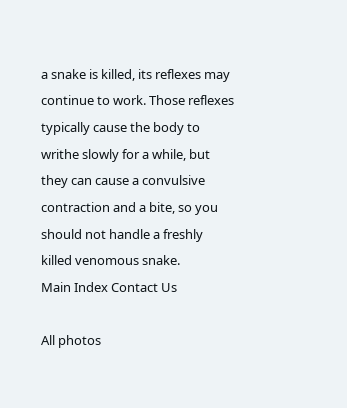a snake is killed, its reflexes may continue to work. Those reflexes typically cause the body to writhe slowly for a while, but they can cause a convulsive contraction and a bite, so you should not handle a freshly killed venomous snake.
Main Index Contact Us

All photos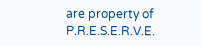are property of P.R.E.S.E.R.V.E.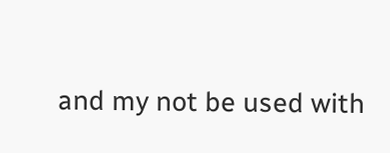and my not be used with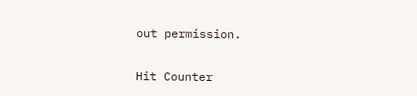out permission.

Hit Counter